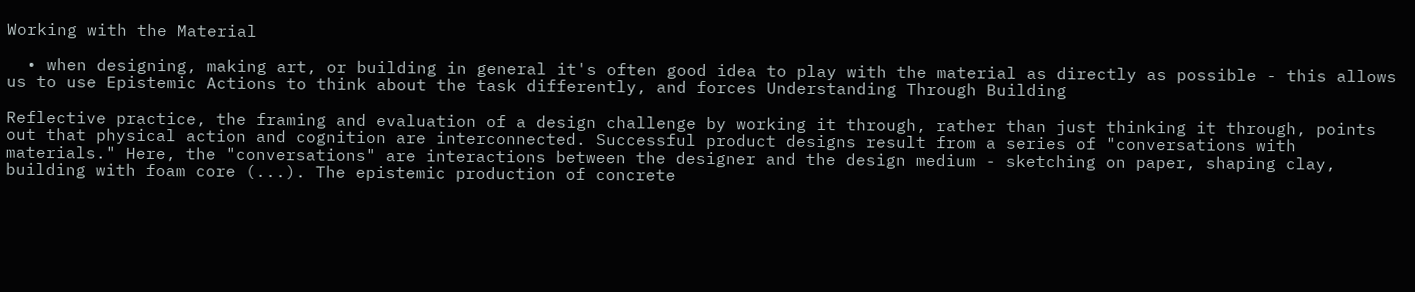Working with the Material

  • when designing, making art, or building in general it's often good idea to play with the material as directly as possible - this allows us to use Epistemic Actions to think about the task differently, and forces Understanding Through Building

Reflective practice, the framing and evaluation of a design challenge by working it through, rather than just thinking it through, points out that physical action and cognition are interconnected. Successful product designs result from a series of "conversations with materials." Here, the "conversations" are interactions between the designer and the design medium - sketching on paper, shaping clay, building with foam core (...). The epistemic production of concrete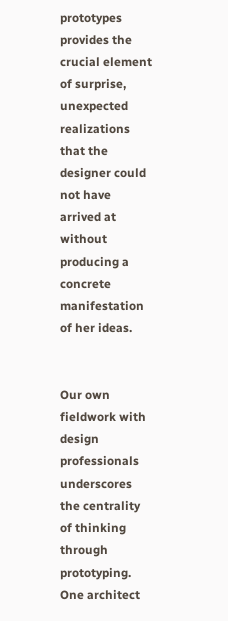prototypes provides the crucial element of surprise, unexpected realizations that the designer could not have arrived at without producing a concrete manifestation of her ideas.


Our own fieldwork with design professionals underscores the centrality of thinking through prototyping. One architect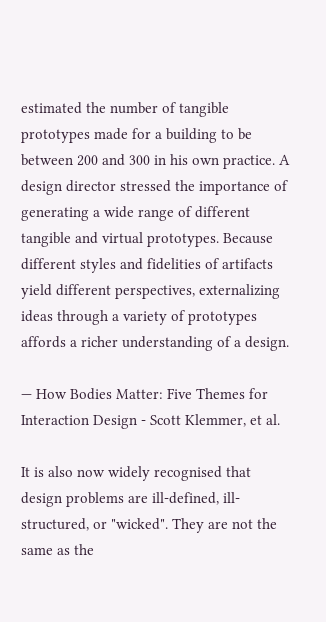estimated the number of tangible prototypes made for a building to be between 200 and 300 in his own practice. A design director stressed the importance of generating a wide range of different tangible and virtual prototypes. Because different styles and fidelities of artifacts yield different perspectives, externalizing ideas through a variety of prototypes affords a richer understanding of a design.

— How Bodies Matter: Five Themes for Interaction Design - Scott Klemmer, et al.

It is also now widely recognised that design problems are ill-defined, ill-structured, or "wicked". They are not the same as the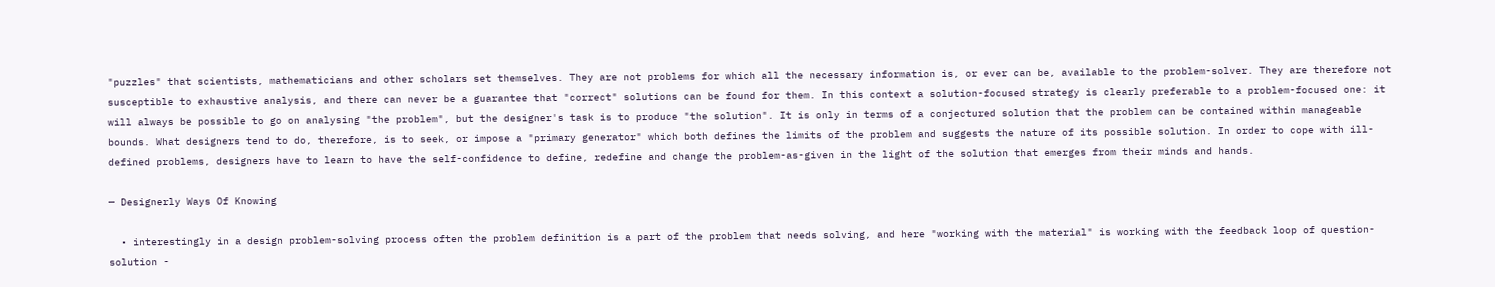"puzzles" that scientists, mathematicians and other scholars set themselves. They are not problems for which all the necessary information is, or ever can be, available to the problem-solver. They are therefore not susceptible to exhaustive analysis, and there can never be a guarantee that "correct" solutions can be found for them. In this context a solution-focused strategy is clearly preferable to a problem-focused one: it will always be possible to go on analysing "the problem", but the designer's task is to produce "the solution". It is only in terms of a conjectured solution that the problem can be contained within manageable bounds. What designers tend to do, therefore, is to seek, or impose a "primary generator" which both defines the limits of the problem and suggests the nature of its possible solution. In order to cope with ill-defined problems, designers have to learn to have the self-confidence to define, redefine and change the problem-as-given in the light of the solution that emerges from their minds and hands.

— Designerly Ways Of Knowing

  • interestingly in a design problem-solving process often the problem definition is a part of the problem that needs solving, and here "working with the material" is working with the feedback loop of question-solution -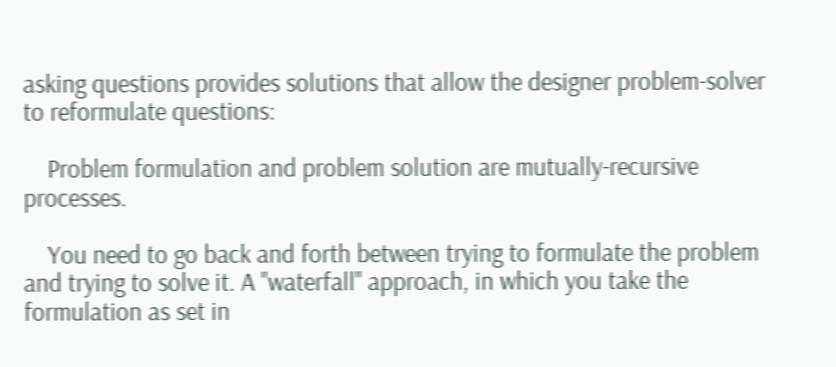asking questions provides solutions that allow the designer problem-solver to reformulate questions:

    Problem formulation and problem solution are mutually-recursive processes.

    You need to go back and forth between trying to formulate the problem and trying to solve it. A "waterfall" approach, in which you take the formulation as set in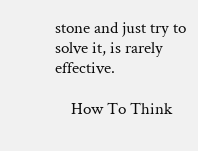stone and just try to solve it, is rarely effective.

    How To Think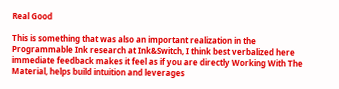Real Good

This is something that was also an important realization in the Programmable Ink research at Ink&Switch, I think best verbalized here immediate feedback makes it feel as if you are directly Working With The Material, helps build intuition and leverages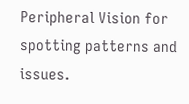Peripheral Vision for spotting patterns and issues.